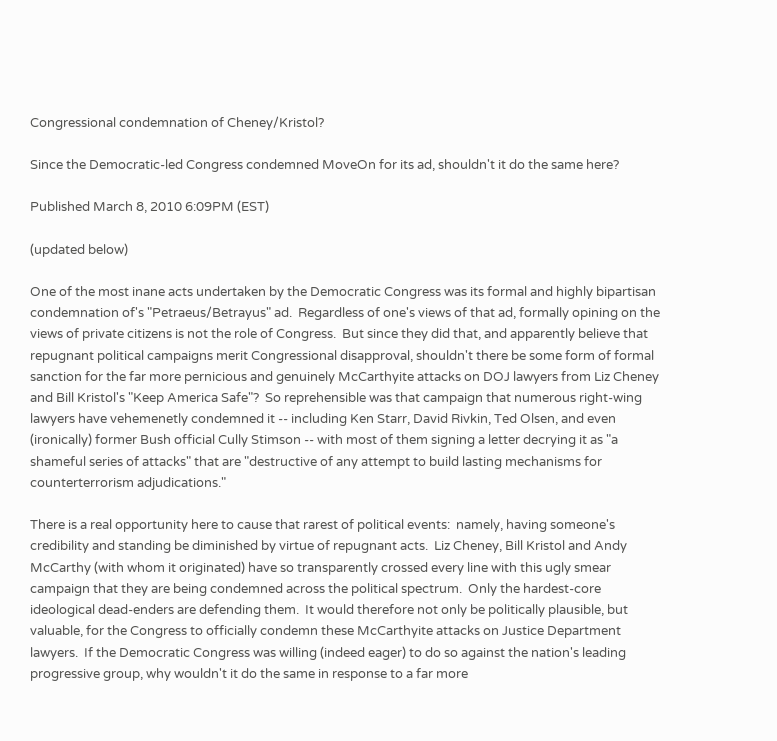Congressional condemnation of Cheney/Kristol?

Since the Democratic-led Congress condemned MoveOn for its ad, shouldn't it do the same here?

Published March 8, 2010 6:09PM (EST)

(updated below)

One of the most inane acts undertaken by the Democratic Congress was its formal and highly bipartisan condemnation of's "Petraeus/Betrayus" ad.  Regardless of one's views of that ad, formally opining on the views of private citizens is not the role of Congress.  But since they did that, and apparently believe that repugnant political campaigns merit Congressional disapproval, shouldn't there be some form of formal sanction for the far more pernicious and genuinely McCarthyite attacks on DOJ lawyers from Liz Cheney and Bill Kristol's "Keep America Safe"?  So reprehensible was that campaign that numerous right-wing lawyers have vehemenetly condemned it -- including Ken Starr, David Rivkin, Ted Olsen, and even (ironically) former Bush official Cully Stimson -- with most of them signing a letter decrying it as "a shameful series of attacks" that are "destructive of any attempt to build lasting mechanisms for counterterrorism adjudications."

There is a real opportunity here to cause that rarest of political events:  namely, having someone's credibility and standing be diminished by virtue of repugnant acts.  Liz Cheney, Bill Kristol and Andy McCarthy (with whom it originated) have so transparently crossed every line with this ugly smear campaign that they are being condemned across the political spectrum.  Only the hardest-core ideological dead-enders are defending them.  It would therefore not only be politically plausible, but valuable, for the Congress to officially condemn these McCarthyite attacks on Justice Department lawyers.  If the Democratic Congress was willing (indeed eager) to do so against the nation's leading progressive group, why wouldn't it do the same in response to a far more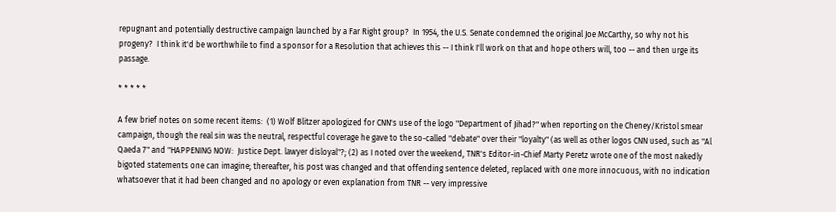repugnant and potentially destructive campaign launched by a Far Right group?  In 1954, the U.S. Senate condemned the original Joe McCarthy, so why not his progeny?  I think it'd be worthwhile to find a sponsor for a Resolution that achieves this -- I think I'll work on that and hope others will, too -- and then urge its passage.

* * * * *

A few brief notes on some recent items:  (1) Wolf Blitzer apologized for CNN's use of the logo "Department of Jihad?" when reporting on the Cheney/Kristol smear campaign, though the real sin was the neutral, respectful coverage he gave to the so-called "debate" over their "loyalty" (as well as other logos CNN used, such as "Al Qaeda 7" and "HAPPENING NOW:  Justice Dept. lawyer disloyal"?; (2) as I noted over the weekend, TNR's Editor-in-Chief Marty Peretz wrote one of the most nakedly bigoted statements one can imagine; thereafter, his post was changed and that offending sentence deleted, replaced with one more innocuous, with no indication whatsoever that it had been changed and no apology or even explanation from TNR -- very impressive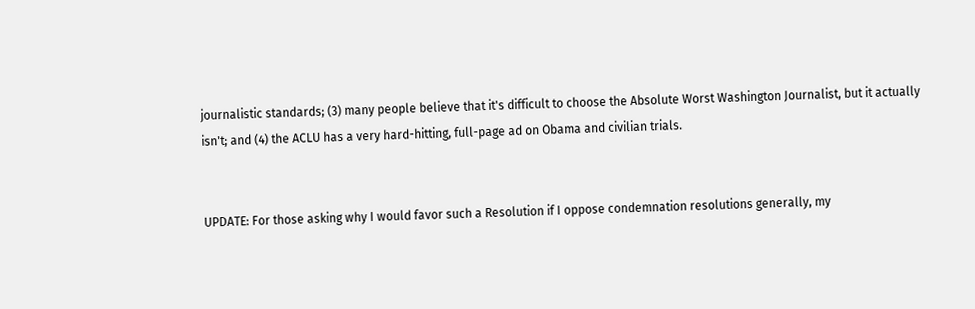journalistic standards; (3) many people believe that it's difficult to choose the Absolute Worst Washington Journalist, but it actually isn't; and (4) the ACLU has a very hard-hitting, full-page ad on Obama and civilian trials.


UPDATE: For those asking why I would favor such a Resolution if I oppose condemnation resolutions generally, my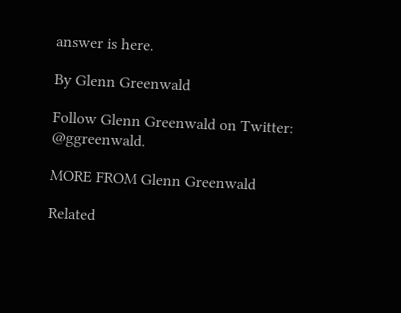answer is here.

By Glenn Greenwald

Follow Glenn Greenwald on Twitter: @ggreenwald.

MORE FROM Glenn Greenwald

Related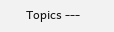Topics ---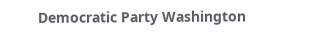Democratic Party Washington